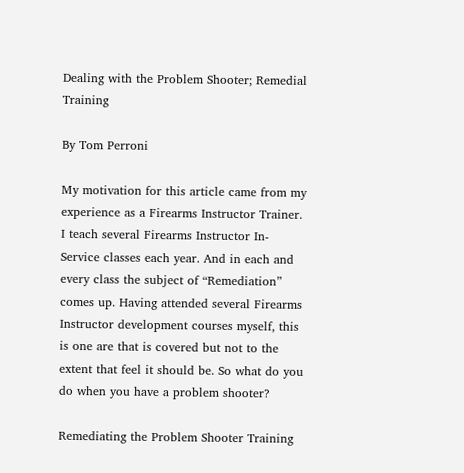Dealing with the Problem Shooter; Remedial Training

By Tom Perroni

My motivation for this article came from my experience as a Firearms Instructor Trainer. I teach several Firearms Instructor In-Service classes each year. And in each and every class the subject of “Remediation” comes up. Having attended several Firearms Instructor development courses myself, this is one are that is covered but not to the extent that feel it should be. So what do you do when you have a problem shooter?

Remediating the Problem Shooter Training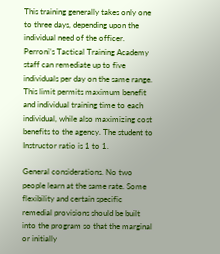This training generally takes only one to three days, depending upon the individual need of the officer. Perroni’s Tactical Training Academy staff can remediate up to five individuals per day on the same range. This limit permits maximum benefit and individual training time to each individual, while also maximizing cost benefits to the agency. The student to Instructor ratio is 1 to 1.

General considerations. No two people learn at the same rate. Some flexibility and certain specific remedial provisions should be built into the program so that the marginal or initially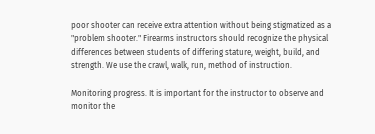poor shooter can receive extra attention without being stigmatized as a "problem shooter." Firearms instructors should recognize the physical differences between students of differing stature, weight, build, and strength. We use the crawl, walk, run, method of instruction.

Monitoring progress. It is important for the instructor to observe and monitor the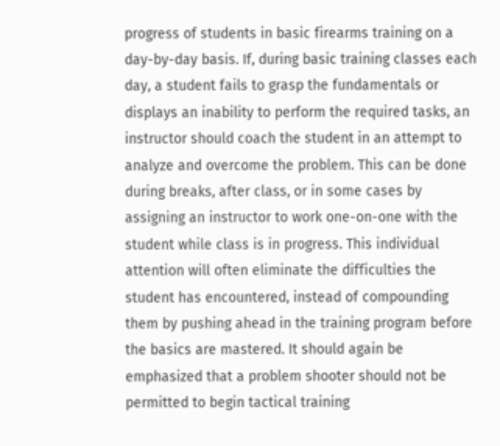progress of students in basic firearms training on a day-by-day basis. If, during basic training classes each day, a student fails to grasp the fundamentals or displays an inability to perform the required tasks, an instructor should coach the student in an attempt to analyze and overcome the problem. This can be done during breaks, after class, or in some cases by assigning an instructor to work one-on-one with the student while class is in progress. This individual attention will often eliminate the difficulties the student has encountered, instead of compounding them by pushing ahead in the training program before the basics are mastered. It should again be emphasized that a problem shooter should not be permitted to begin tactical training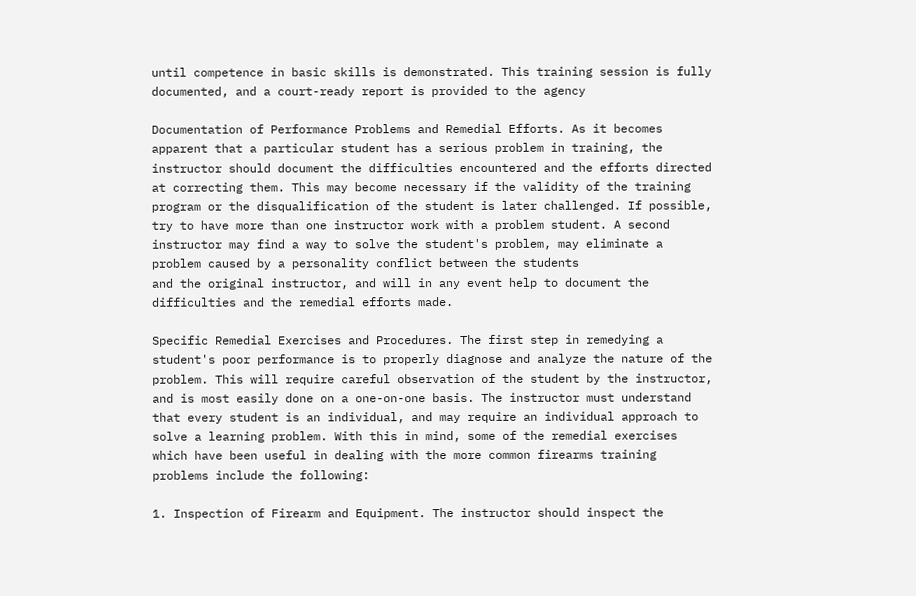until competence in basic skills is demonstrated. This training session is fully documented, and a court-ready report is provided to the agency

Documentation of Performance Problems and Remedial Efforts. As it becomes apparent that a particular student has a serious problem in training, the instructor should document the difficulties encountered and the efforts directed at correcting them. This may become necessary if the validity of the training program or the disqualification of the student is later challenged. If possible, try to have more than one instructor work with a problem student. A second instructor may find a way to solve the student's problem, may eliminate a problem caused by a personality conflict between the students
and the original instructor, and will in any event help to document the difficulties and the remedial efforts made.

Specific Remedial Exercises and Procedures. The first step in remedying a student's poor performance is to properly diagnose and analyze the nature of the problem. This will require careful observation of the student by the instructor, and is most easily done on a one-on-one basis. The instructor must understand that every student is an individual, and may require an individual approach to solve a learning problem. With this in mind, some of the remedial exercises which have been useful in dealing with the more common firearms training problems include the following:

1. Inspection of Firearm and Equipment. The instructor should inspect the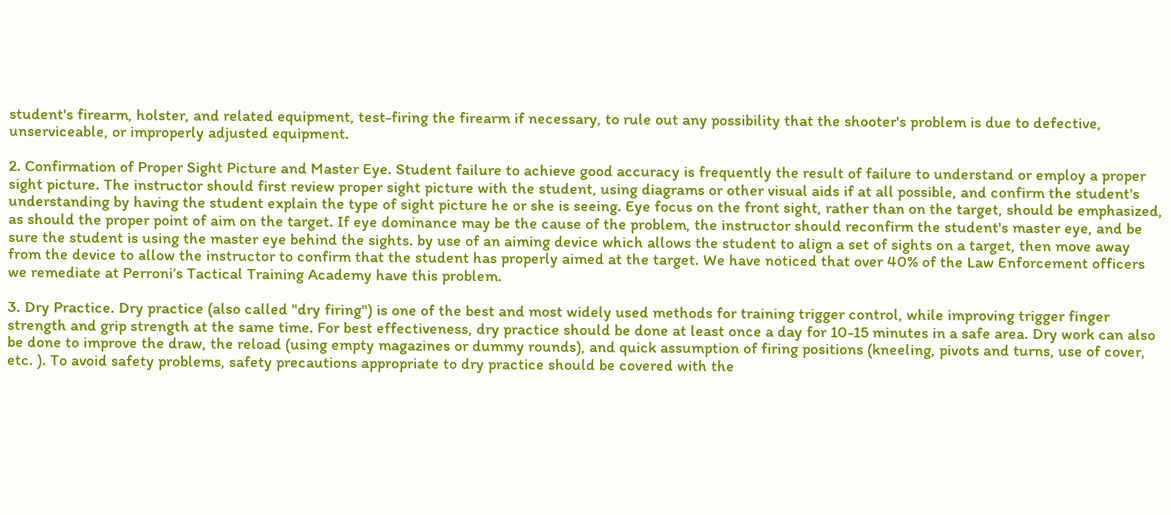student's firearm, holster, and related equipment, test-firing the firearm if necessary, to rule out any possibility that the shooter's problem is due to defective, unserviceable, or improperly adjusted equipment.

2. Confirmation of Proper Sight Picture and Master Eye. Student failure to achieve good accuracy is frequently the result of failure to understand or employ a proper sight picture. The instructor should first review proper sight picture with the student, using diagrams or other visual aids if at all possible, and confirm the student's understanding by having the student explain the type of sight picture he or she is seeing. Eye focus on the front sight, rather than on the target, should be emphasized, as should the proper point of aim on the target. If eye dominance may be the cause of the problem, the instructor should reconfirm the student's master eye, and be sure the student is using the master eye behind the sights. by use of an aiming device which allows the student to align a set of sights on a target, then move away from the device to allow the instructor to confirm that the student has properly aimed at the target. We have noticed that over 40% of the Law Enforcement officers we remediate at Perroni’s Tactical Training Academy have this problem.

3. Dry Practice. Dry practice (also called "dry firing") is one of the best and most widely used methods for training trigger control, while improving trigger finger strength and grip strength at the same time. For best effectiveness, dry practice should be done at least once a day for 10-15 minutes in a safe area. Dry work can also be done to improve the draw, the reload (using empty magazines or dummy rounds), and quick assumption of firing positions (kneeling, pivots and turns, use of cover, etc. ). To avoid safety problems, safety precautions appropriate to dry practice should be covered with the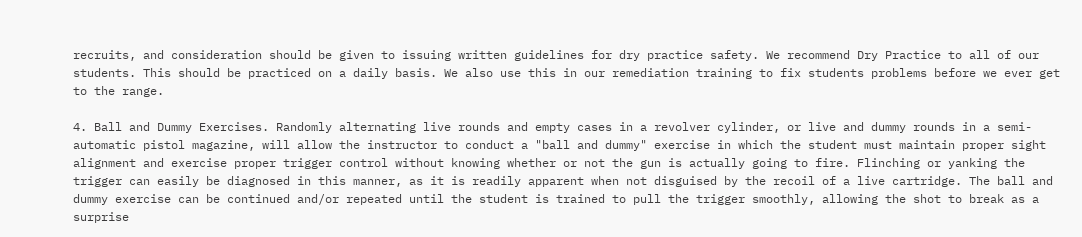recruits, and consideration should be given to issuing written guidelines for dry practice safety. We recommend Dry Practice to all of our students. This should be practiced on a daily basis. We also use this in our remediation training to fix students problems before we ever get to the range.

4. Ball and Dummy Exercises. Randomly alternating live rounds and empty cases in a revolver cylinder, or live and dummy rounds in a semi-automatic pistol magazine, will allow the instructor to conduct a "ball and dummy" exercise in which the student must maintain proper sight alignment and exercise proper trigger control without knowing whether or not the gun is actually going to fire. Flinching or yanking the trigger can easily be diagnosed in this manner, as it is readily apparent when not disguised by the recoil of a live cartridge. The ball and dummy exercise can be continued and/or repeated until the student is trained to pull the trigger smoothly, allowing the shot to break as a surprise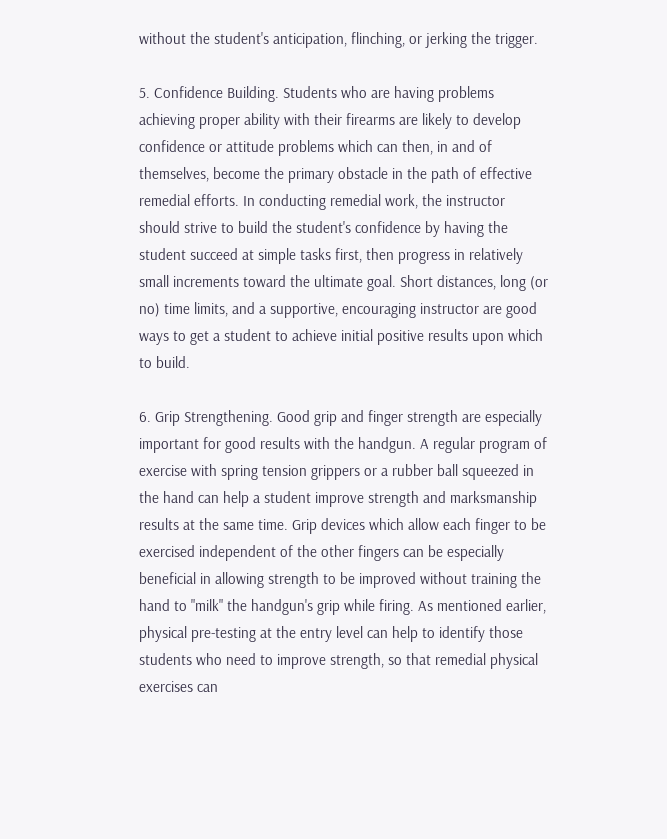without the student's anticipation, flinching, or jerking the trigger.

5. Confidence Building. Students who are having problems achieving proper ability with their firearms are likely to develop confidence or attitude problems which can then, in and of themselves, become the primary obstacle in the path of effective remedial efforts. In conducting remedial work, the instructor should strive to build the student's confidence by having the student succeed at simple tasks first, then progress in relatively small increments toward the ultimate goal. Short distances, long (or no) time limits, and a supportive, encouraging instructor are good ways to get a student to achieve initial positive results upon which to build.

6. Grip Strengthening. Good grip and finger strength are especially important for good results with the handgun. A regular program of exercise with spring tension grippers or a rubber ball squeezed in the hand can help a student improve strength and marksmanship results at the same time. Grip devices which allow each finger to be exercised independent of the other fingers can be especially beneficial in allowing strength to be improved without training the hand to "milk" the handgun's grip while firing. As mentioned earlier, physical pre-testing at the entry level can help to identify those students who need to improve strength, so that remedial physical exercises can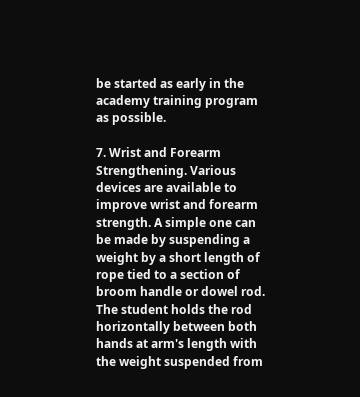be started as early in the academy training program as possible.

7. Wrist and Forearm Strengthening. Various devices are available to improve wrist and forearm strength. A simple one can be made by suspending a weight by a short length of rope tied to a section of broom handle or dowel rod. The student holds the rod horizontally between both hands at arm's length with the weight suspended from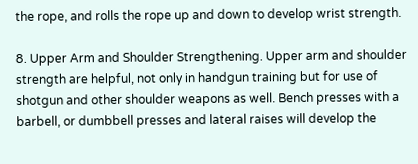the rope, and rolls the rope up and down to develop wrist strength.

8. Upper Arm and Shoulder Strengthening. Upper arm and shoulder strength are helpful, not only in handgun training but for use of shotgun and other shoulder weapons as well. Bench presses with a barbell, or dumbbell presses and lateral raises will develop the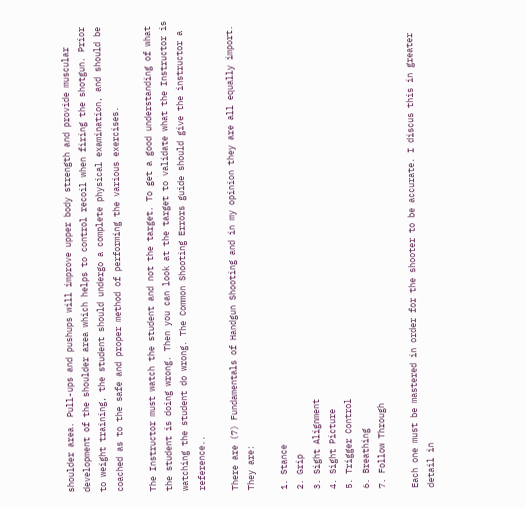shoulder area. Pull-ups and pushups will improve upper body strength and provide muscular development of the shoulder area which helps to control recoil when firing the shotgun. Prior to weight training, the student should undergo a complete physical examination, and should be coached as to the safe and proper method of performing the various exercises.

The Instructor must watch the student and not the target. To get a good understanding of what the student is doing wrong. Then you can look at the target to validate what the Instructor is watching the student do wrong. The Common Shooting Errors guide should give the instructor a reference..

There are (7) Fundamentals of Handgun Shooting and in my opinion they are all equally import. They are:

1. Stance
2. Grip
3. Sight Alignment
4. Sight Picture
5. Trigger Control
6. Breathing
7. Follow Through

Each one must be mastered in order for the shooter to be accurate. I discus this in greater detail in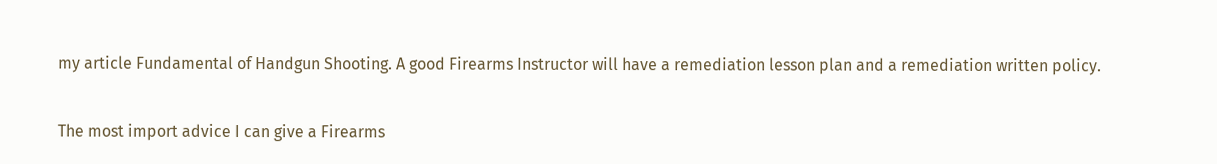my article Fundamental of Handgun Shooting. A good Firearms Instructor will have a remediation lesson plan and a remediation written policy.

The most import advice I can give a Firearms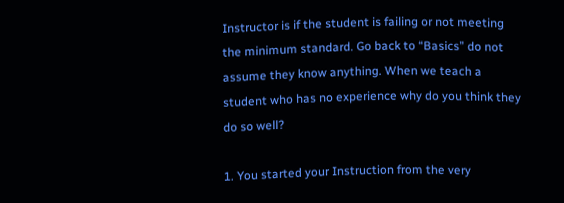Instructor is if the student is failing or not meeting the minimum standard. Go back to “Basics” do not assume they know anything. When we teach a student who has no experience why do you think they do so well?

1. You started your Instruction from the very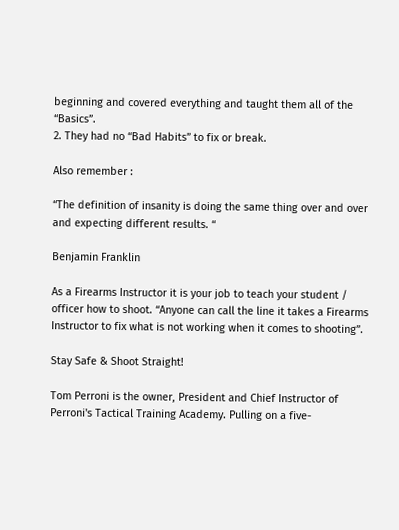beginning and covered everything and taught them all of the “Basics”.
2. They had no “Bad Habits” to fix or break.

Also remember :

“The definition of insanity is doing the same thing over and over and expecting different results. “

Benjamin Franklin

As a Firearms Instructor it is your job to teach your student / officer how to shoot. “Anyone can call the line it takes a Firearms Instructor to fix what is not working when it comes to shooting”.

Stay Safe & Shoot Straight!

Tom Perroni is the owner, President and Chief Instructor of Perroni's Tactical Training Academy. Pulling on a five-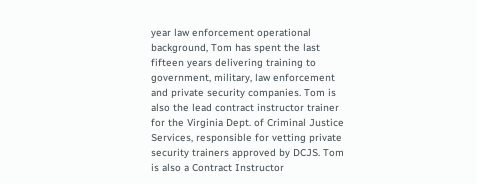year law enforcement operational background, Tom has spent the last fifteen years delivering training to government, military, law enforcement and private security companies. Tom is also the lead contract instructor trainer for the Virginia Dept. of Criminal Justice Services, responsible for vetting private security trainers approved by DCJS. Tom is also a Contract Instructor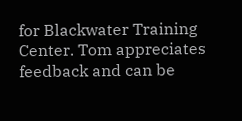for Blackwater Training Center. Tom appreciates feedback and can be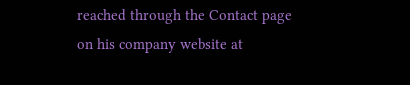reached through the Contact page on his company website at